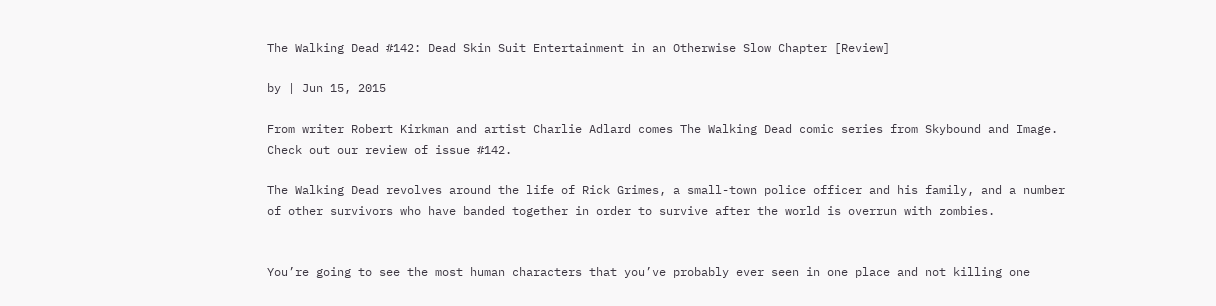The Walking Dead #142: Dead Skin Suit Entertainment in an Otherwise Slow Chapter [Review]

by | Jun 15, 2015

From writer Robert Kirkman and artist Charlie Adlard comes The Walking Dead comic series from Skybound and Image. Check out our review of issue #142.

The Walking Dead revolves around the life of Rick Grimes, a small-town police officer and his family, and a number of other survivors who have banded together in order to survive after the world is overrun with zombies.


You’re going to see the most human characters that you’ve probably ever seen in one place and not killing one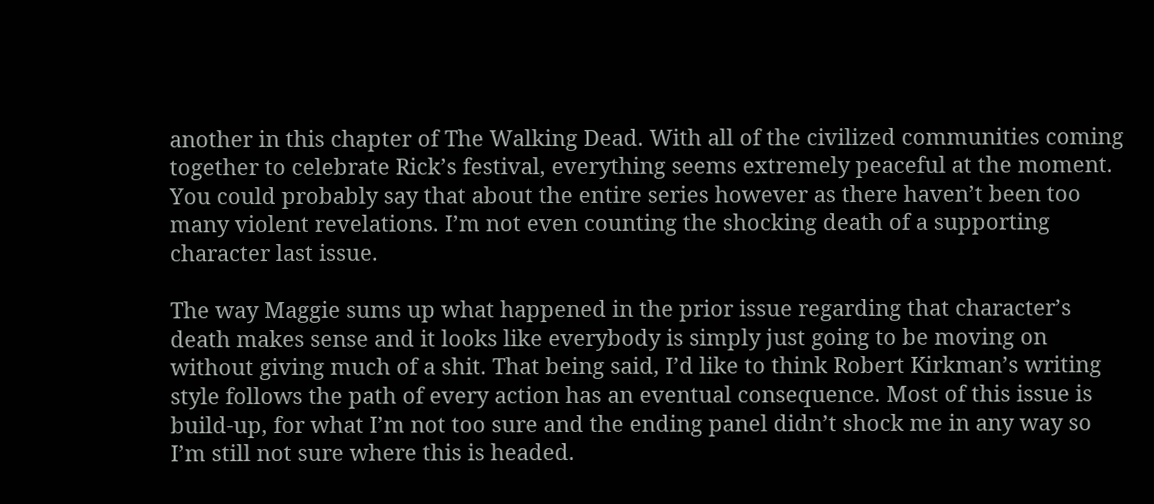another in this chapter of The Walking Dead. With all of the civilized communities coming together to celebrate Rick’s festival, everything seems extremely peaceful at the moment. You could probably say that about the entire series however as there haven’t been too many violent revelations. I’m not even counting the shocking death of a supporting character last issue.

The way Maggie sums up what happened in the prior issue regarding that character’s death makes sense and it looks like everybody is simply just going to be moving on without giving much of a shit. That being said, I’d like to think Robert Kirkman’s writing style follows the path of every action has an eventual consequence. Most of this issue is build-up, for what I’m not too sure and the ending panel didn’t shock me in any way so I’m still not sure where this is headed.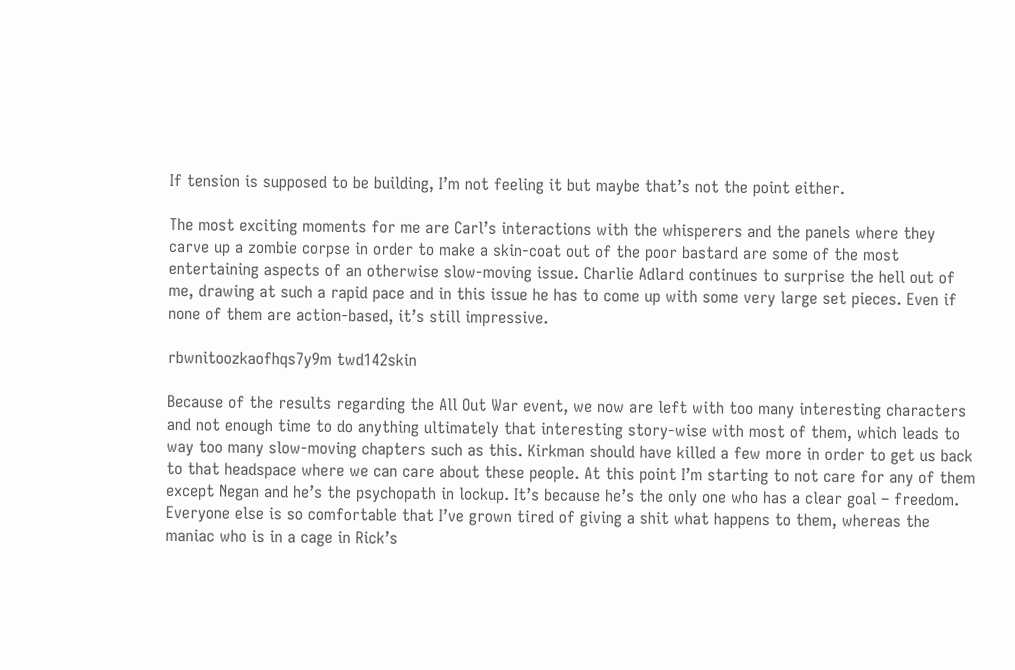If tension is supposed to be building, I’m not feeling it but maybe that’s not the point either.

The most exciting moments for me are Carl’s interactions with the whisperers and the panels where they carve up a zombie corpse in order to make a skin-coat out of the poor bastard are some of the most entertaining aspects of an otherwise slow-moving issue. Charlie Adlard continues to surprise the hell out of me, drawing at such a rapid pace and in this issue he has to come up with some very large set pieces. Even if none of them are action-based, it’s still impressive.

rbwnitoozkaofhqs7y9m twd142skin

Because of the results regarding the All Out War event, we now are left with too many interesting characters and not enough time to do anything ultimately that interesting story-wise with most of them, which leads to way too many slow-moving chapters such as this. Kirkman should have killed a few more in order to get us back to that headspace where we can care about these people. At this point I’m starting to not care for any of them except Negan and he’s the psychopath in lockup. It’s because he’s the only one who has a clear goal – freedom. Everyone else is so comfortable that I’ve grown tired of giving a shit what happens to them, whereas the maniac who is in a cage in Rick’s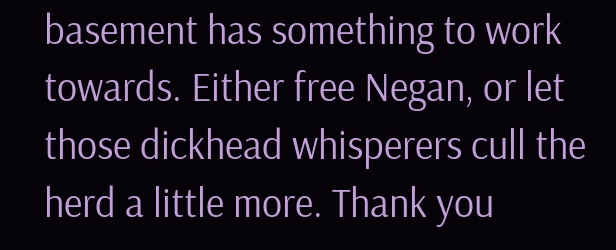basement has something to work towards. Either free Negan, or let those dickhead whisperers cull the herd a little more. Thank you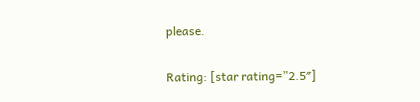please.

Rating: [star rating=”2.5″]